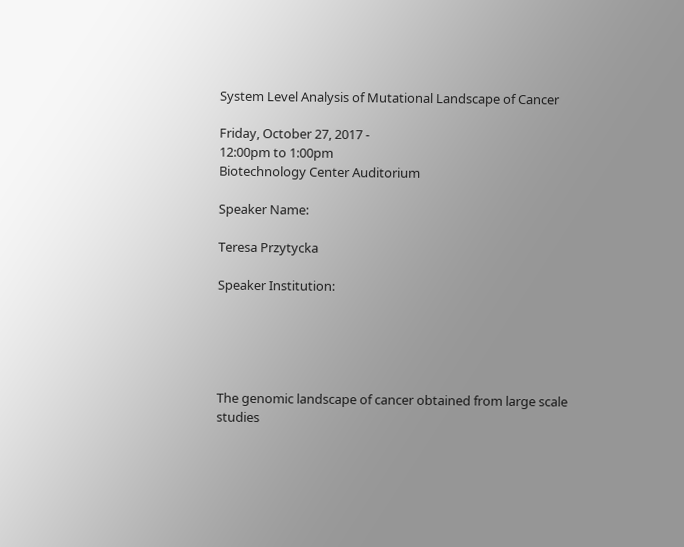System Level Analysis of Mutational Landscape of Cancer

Friday, October 27, 2017 -
12:00pm to 1:00pm
Biotechnology Center Auditorium

Speaker Name:

Teresa Przytycka

Speaker Institution:





The genomic landscape of cancer obtained from large scale studies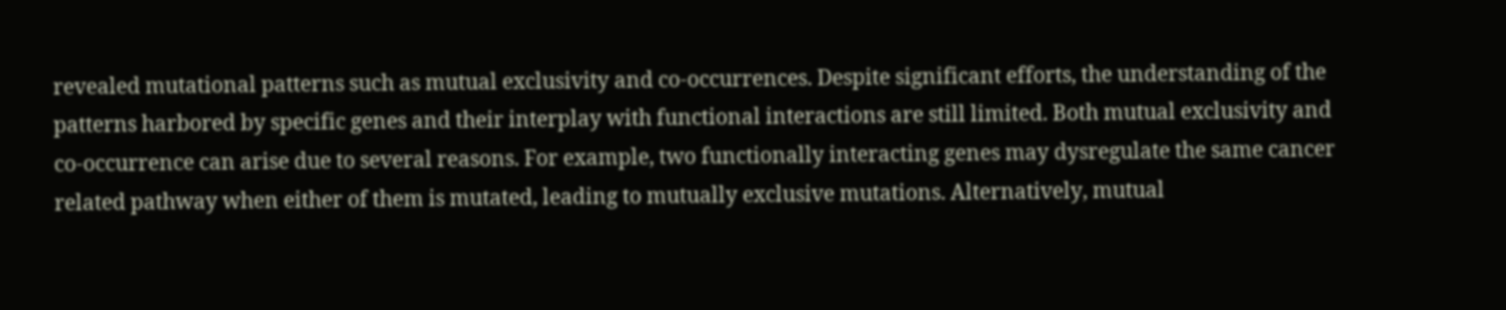revealed mutational patterns such as mutual exclusivity and co-occurrences. Despite significant efforts, the understanding of the patterns harbored by specific genes and their interplay with functional interactions are still limited. Both mutual exclusivity and co-occurrence can arise due to several reasons. For example, two functionally interacting genes may dysregulate the same cancer related pathway when either of them is mutated, leading to mutually exclusive mutations. Alternatively, mutual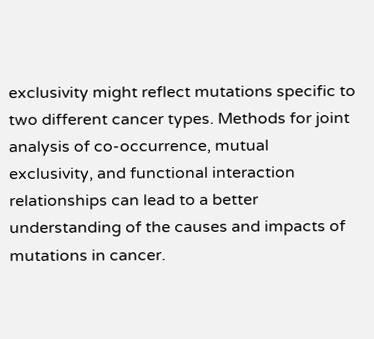exclusivity might reflect mutations specific to two different cancer types. Methods for joint analysis of co-occurrence, mutual exclusivity, and functional interaction relationships can lead to a better understanding of the causes and impacts of mutations in cancer.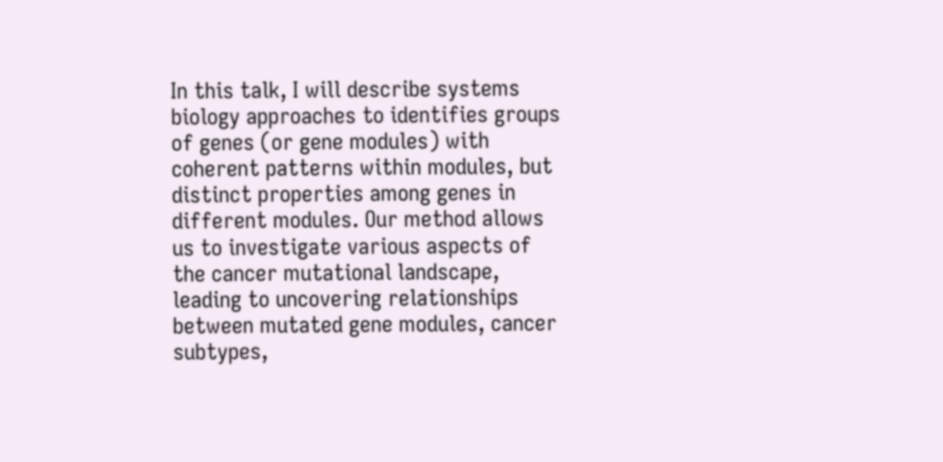In this talk, I will describe systems biology approaches to identifies groups of genes (or gene modules) with coherent patterns within modules, but distinct properties among genes in different modules. Our method allows us to investigate various aspects of the cancer mutational landscape, leading to uncovering relationships between mutated gene modules, cancer subtypes,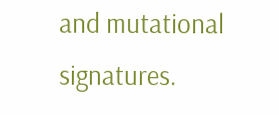and mutational signatures.